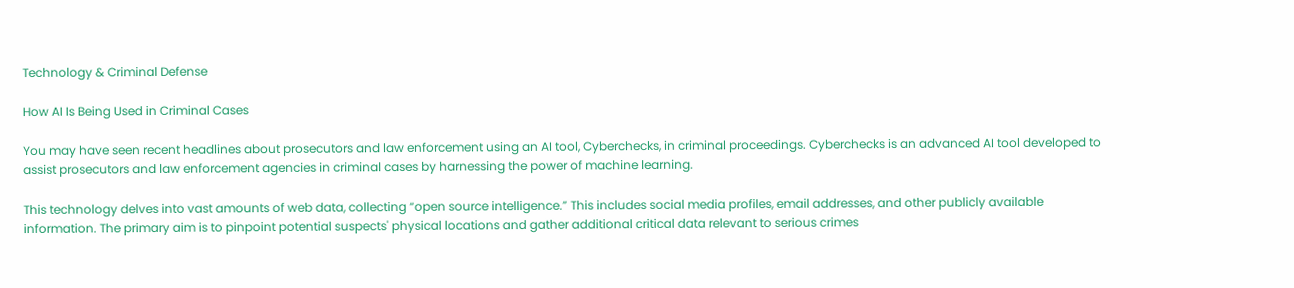Technology & Criminal Defense

How AI Is Being Used in Criminal Cases

You may have seen recent headlines about prosecutors and law enforcement using an AI tool, Cyberchecks, in criminal proceedings. Cyberchecks is an advanced AI tool developed to assist prosecutors and law enforcement agencies in criminal cases by harnessing the power of machine learning.

This technology delves into vast amounts of web data, collecting “open source intelligence.” This includes social media profiles, email addresses, and other publicly available information. The primary aim is to pinpoint potential suspects' physical locations and gather additional critical data relevant to serious crimes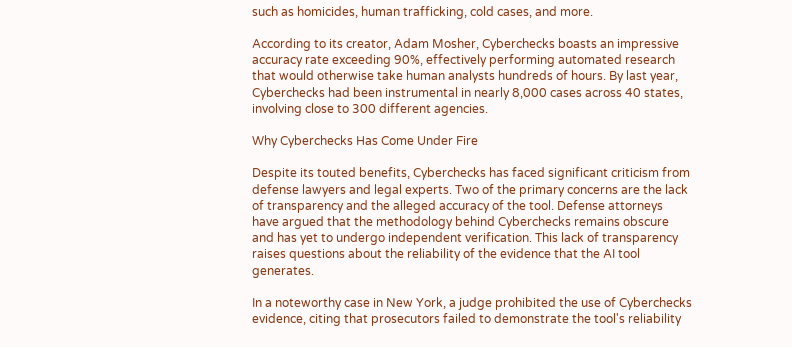such as homicides, human trafficking, cold cases, and more.

According to its creator, Adam Mosher, Cyberchecks boasts an impressive accuracy rate exceeding 90%, effectively performing automated research that would otherwise take human analysts hundreds of hours. By last year, Cyberchecks had been instrumental in nearly 8,000 cases across 40 states, involving close to 300 different agencies.

Why Cyberchecks Has Come Under Fire

Despite its touted benefits, Cyberchecks has faced significant criticism from defense lawyers and legal experts. Two of the primary concerns are the lack of transparency and the alleged accuracy of the tool. Defense attorneys have argued that the methodology behind Cyberchecks remains obscure and has yet to undergo independent verification. This lack of transparency raises questions about the reliability of the evidence that the AI tool generates.

In a noteworthy case in New York, a judge prohibited the use of Cyberchecks evidence, citing that prosecutors failed to demonstrate the tool's reliability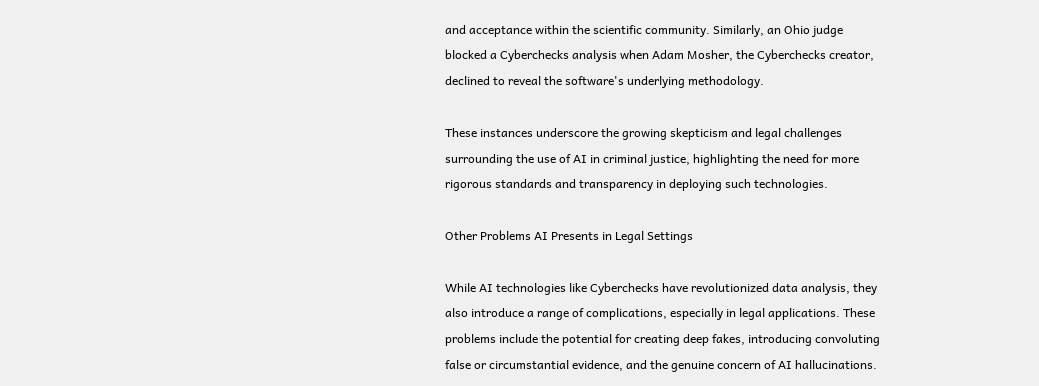and acceptance within the scientific community. Similarly, an Ohio judge blocked a Cyberchecks analysis when Adam Mosher, the Cyberchecks creator, declined to reveal the software's underlying methodology.

These instances underscore the growing skepticism and legal challenges surrounding the use of AI in criminal justice, highlighting the need for more rigorous standards and transparency in deploying such technologies.

Other Problems AI Presents in Legal Settings

While AI technologies like Cyberchecks have revolutionized data analysis, they also introduce a range of complications, especially in legal applications. These problems include the potential for creating deep fakes, introducing convoluting false or circumstantial evidence, and the genuine concern of AI hallucinations.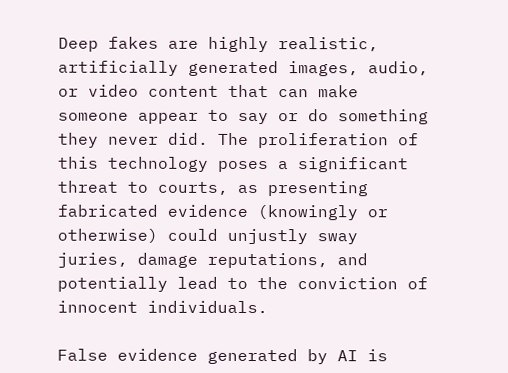Deep fakes are highly realistic, artificially generated images, audio, or video content that can make someone appear to say or do something they never did. The proliferation of this technology poses a significant threat to courts, as presenting fabricated evidence (knowingly or otherwise) could unjustly sway juries, damage reputations, and potentially lead to the conviction of innocent individuals.

False evidence generated by AI is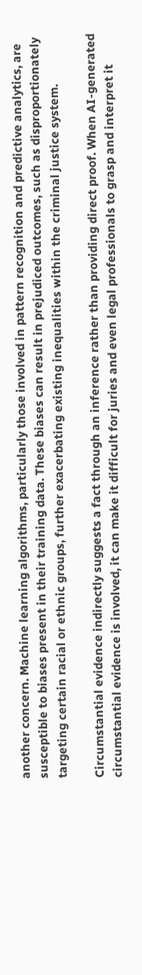another concern. Machine learning algorithms, particularly those involved in pattern recognition and predictive analytics, are susceptible to biases present in their training data. These biases can result in prejudiced outcomes, such as disproportionately targeting certain racial or ethnic groups, further exacerbating existing inequalities within the criminal justice system.

Circumstantial evidence indirectly suggests a fact through an inference rather than providing direct proof. When AI-generated circumstantial evidence is involved, it can make it difficult for juries and even legal professionals to grasp and interpret it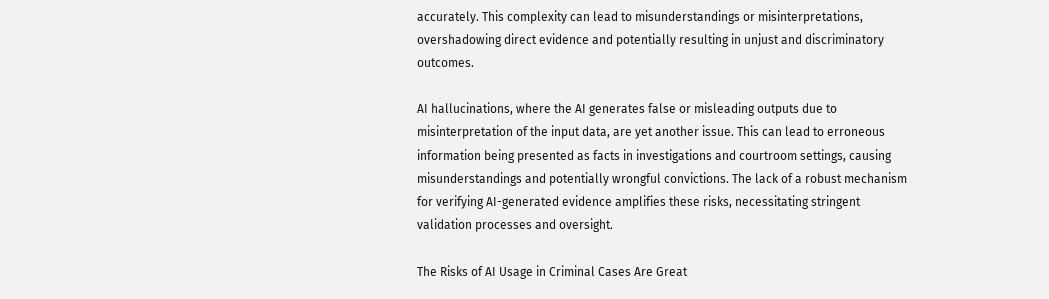accurately. This complexity can lead to misunderstandings or misinterpretations, overshadowing direct evidence and potentially resulting in unjust and discriminatory outcomes.

AI hallucinations, where the AI generates false or misleading outputs due to misinterpretation of the input data, are yet another issue. This can lead to erroneous information being presented as facts in investigations and courtroom settings, causing misunderstandings and potentially wrongful convictions. The lack of a robust mechanism for verifying AI-generated evidence amplifies these risks, necessitating stringent validation processes and oversight.

The Risks of AI Usage in Criminal Cases Are Great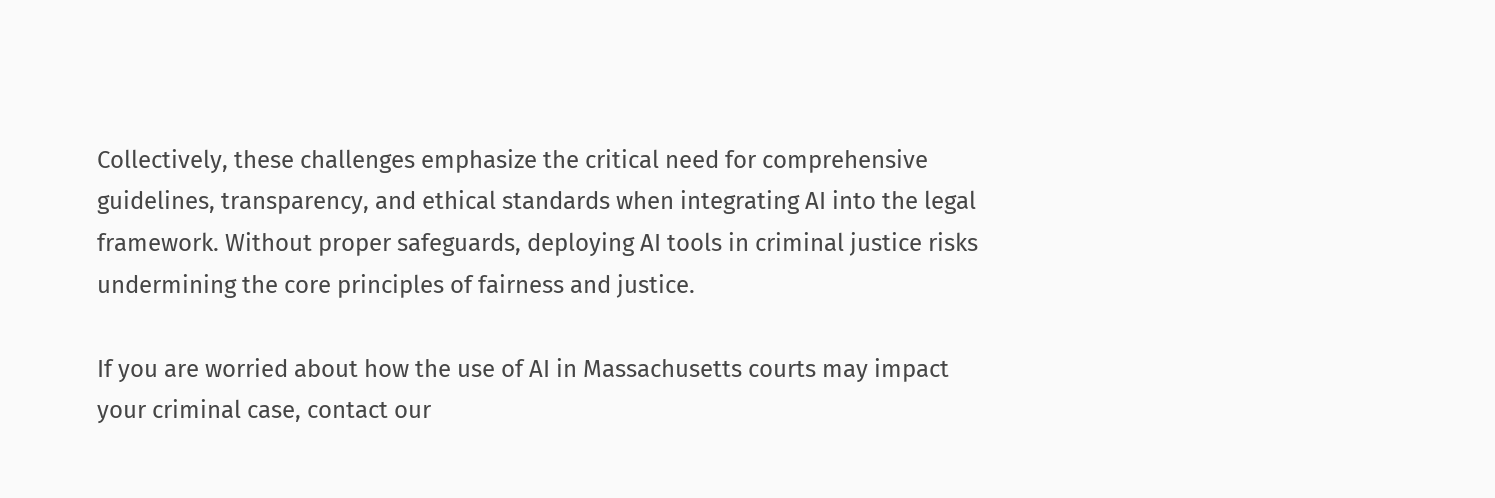Collectively, these challenges emphasize the critical need for comprehensive guidelines, transparency, and ethical standards when integrating AI into the legal framework. Without proper safeguards, deploying AI tools in criminal justice risks undermining the core principles of fairness and justice.

If you are worried about how the use of AI in Massachusetts courts may impact your criminal case, contact our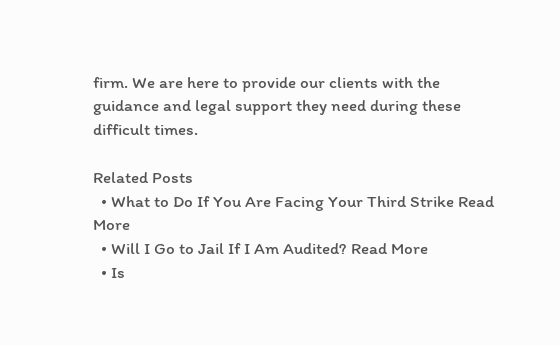firm. We are here to provide our clients with the guidance and legal support they need during these difficult times.

Related Posts
  • What to Do If You Are Facing Your Third Strike Read More
  • Will I Go to Jail If I Am Audited? Read More
  • Is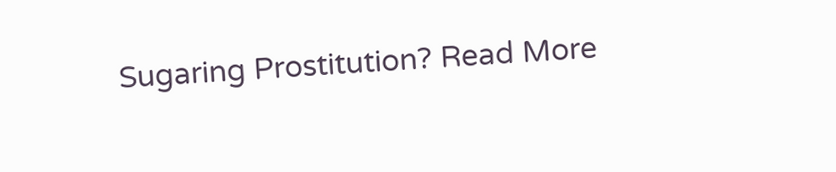Sugaring Prostitution? Read More